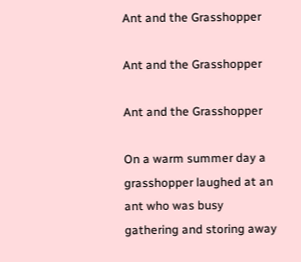Ant and the Grasshopper

Ant and the Grasshopper

Ant and the Grasshopper

On a warm summer day a grasshopper laughed at an ant who was busy gathering and storing away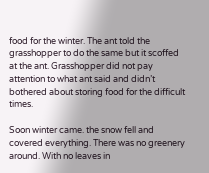food for the winter. The ant told the grasshopper to do the same but it scoffed at the ant. Grasshopper did not pay attention to what ant said and didn’t bothered about storing food for the difficult times.

Soon winter came. the snow fell and covered everything. There was no greenery around. With no leaves in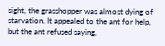sight, the grasshopper was almost dying of starvation. It appealed to the ant for help, but the ant refused saying,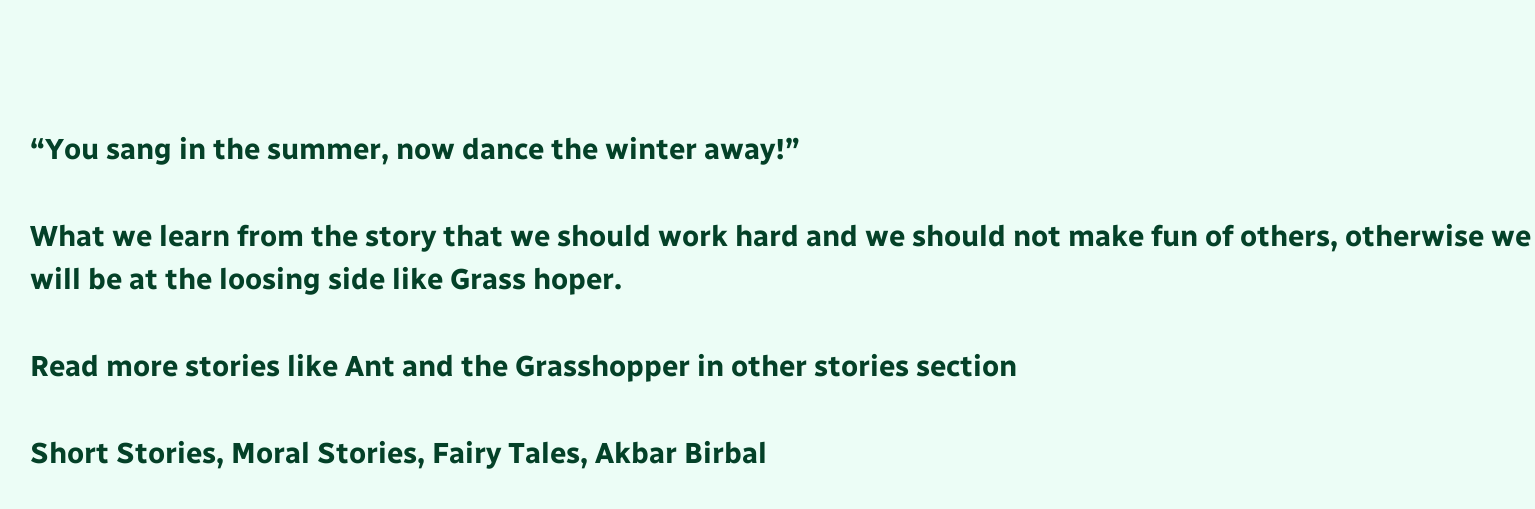“You sang in the summer, now dance the winter away!”

What we learn from the story that we should work hard and we should not make fun of others, otherwise we will be at the loosing side like Grass hoper.

Read more stories like Ant and the Grasshopper in other stories section

Short Stories, Moral Stories, Fairy Tales, Akbar Birbal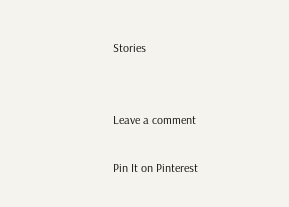Stories


Leave a comment

Pin It on Pinterest